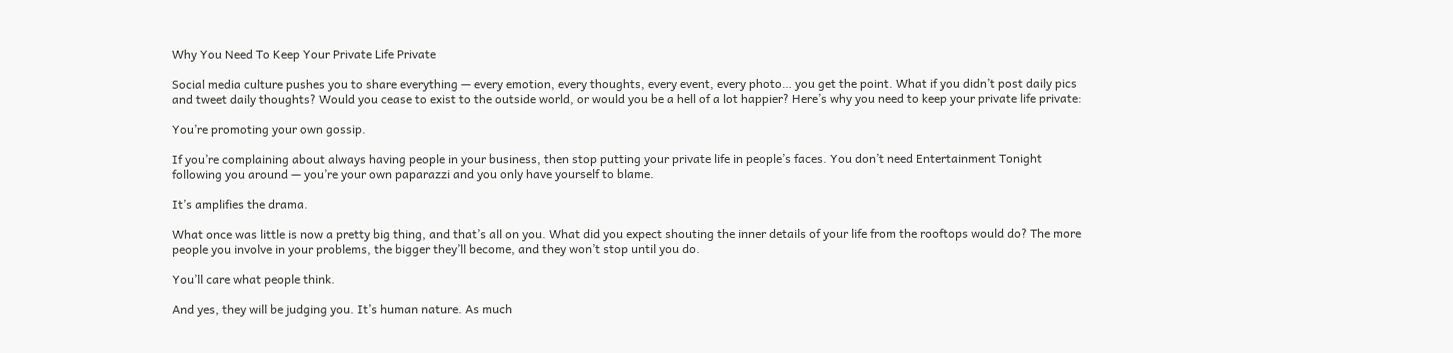Why You Need To Keep Your Private Life Private

Social media culture pushes you to share everything — every emotion, every thoughts, every event, every photo… you get the point. What if you didn’t post daily pics and tweet daily thoughts? Would you cease to exist to the outside world, or would you be a hell of a lot happier? Here’s why you need to keep your private life private:

You’re promoting your own gossip.

If you’re complaining about always having people in your business, then stop putting your private life in people’s faces. You don’t need Entertainment Tonight following you around — you’re your own paparazzi and you only have yourself to blame.

It’s amplifies the drama.

What once was little is now a pretty big thing, and that’s all on you. What did you expect shouting the inner details of your life from the rooftops would do? The more people you involve in your problems, the bigger they’ll become, and they won’t stop until you do.

You’ll care what people think.

And yes, they will be judging you. It’s human nature. As much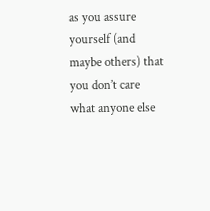as you assure yourself (and maybe others) that you don’t care what anyone else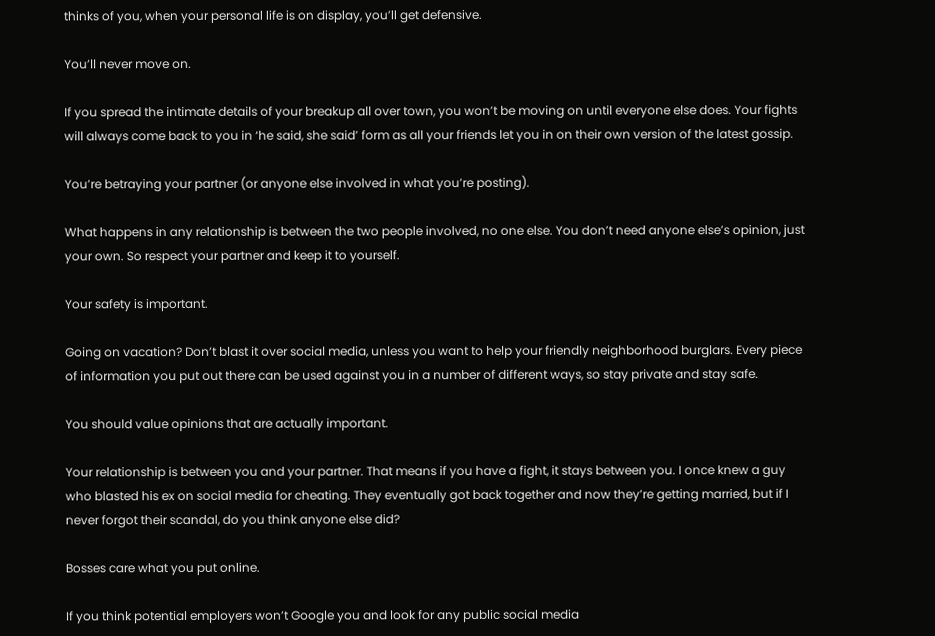thinks of you, when your personal life is on display, you’ll get defensive.

You’ll never move on.

If you spread the intimate details of your breakup all over town, you won’t be moving on until everyone else does. Your fights will always come back to you in ‘he said, she said’ form as all your friends let you in on their own version of the latest gossip.

You’re betraying your partner (or anyone else involved in what you’re posting).

What happens in any relationship is between the two people involved, no one else. You don’t need anyone else’s opinion, just your own. So respect your partner and keep it to yourself.

Your safety is important.

Going on vacation? Don’t blast it over social media, unless you want to help your friendly neighborhood burglars. Every piece of information you put out there can be used against you in a number of different ways, so stay private and stay safe.

You should value opinions that are actually important.

Your relationship is between you and your partner. That means if you have a fight, it stays between you. I once knew a guy who blasted his ex on social media for cheating. They eventually got back together and now they’re getting married, but if I never forgot their scandal, do you think anyone else did?

Bosses care what you put online.

If you think potential employers won’t Google you and look for any public social media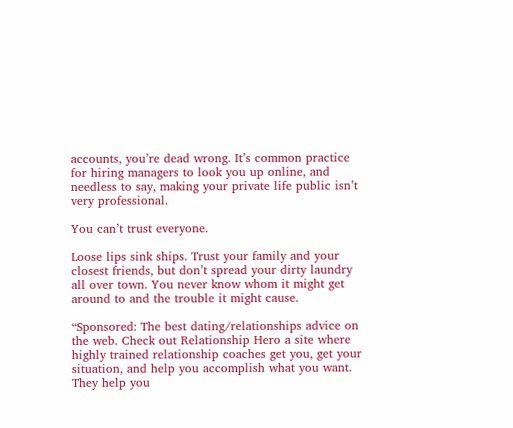accounts, you’re dead wrong. It’s common practice for hiring managers to look you up online, and needless to say, making your private life public isn’t very professional.

You can’t trust everyone.

Loose lips sink ships. Trust your family and your closest friends, but don’t spread your dirty laundry all over town. You never know whom it might get around to and the trouble it might cause.

“Sponsored: The best dating/relationships advice on the web. Check out Relationship Hero a site where highly trained relationship coaches get you, get your situation, and help you accomplish what you want. They help you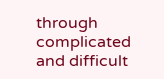through complicated and difficult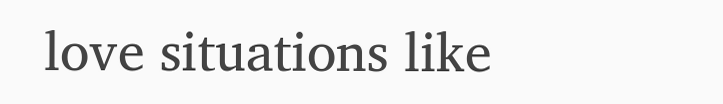love situations like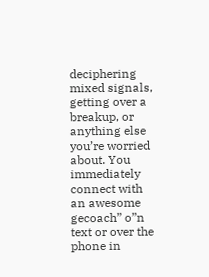deciphering mixed signals, getting over a breakup, or anything else you’re worried about. You immediately connect with an awesome gecoach” o”n text or over the phone in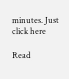minutes. Just click here

Read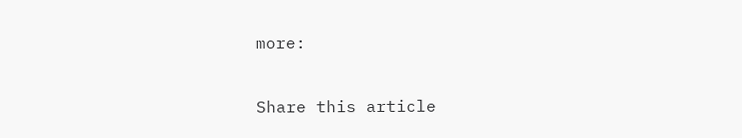more:

Share this article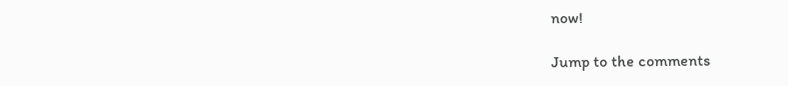now!

Jump to the comments